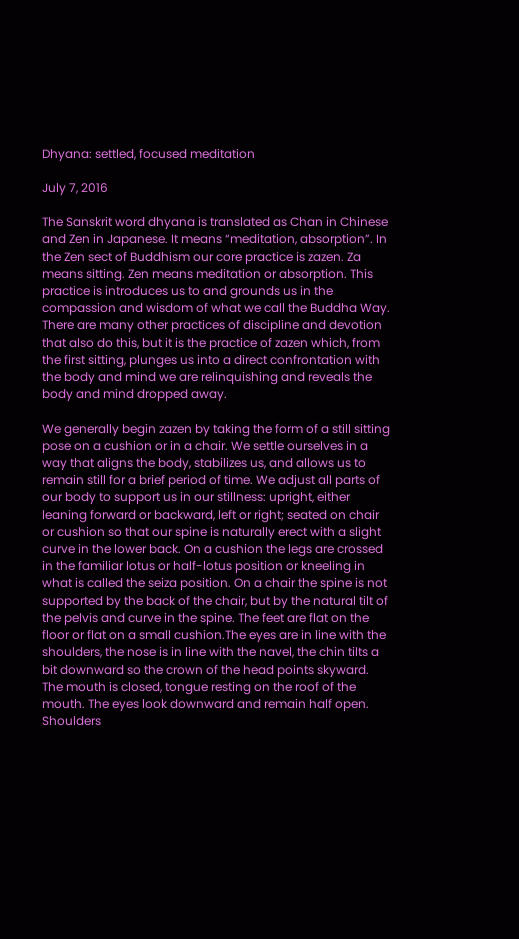Dhyana: settled, focused meditation

July 7, 2016

The Sanskrit word dhyana is translated as Chan in Chinese and Zen in Japanese. It means “meditation, absorption”. In the Zen sect of Buddhism our core practice is zazen. Za means sitting. Zen means meditation or absorption. This practice is introduces us to and grounds us in the compassion and wisdom of what we call the Buddha Way. There are many other practices of discipline and devotion that also do this, but it is the practice of zazen which, from the first sitting, plunges us into a direct confrontation with the body and mind we are relinquishing and reveals the body and mind dropped away.

We generally begin zazen by taking the form of a still sitting pose on a cushion or in a chair. We settle ourselves in a way that aligns the body, stabilizes us, and allows us to remain still for a brief period of time. We adjust all parts of our body to support us in our stillness: upright, either leaning forward or backward, left or right; seated on chair or cushion so that our spine is naturally erect with a slight curve in the lower back. On a cushion the legs are crossed in the familiar lotus or half-lotus position or kneeling in what is called the seiza position. On a chair the spine is not supported by the back of the chair, but by the natural tilt of the pelvis and curve in the spine. The feet are flat on the floor or flat on a small cushion.The eyes are in line with the shoulders, the nose is in line with the navel, the chin tilts a bit downward so the crown of the head points skyward. The mouth is closed, tongue resting on the roof of the mouth. The eyes look downward and remain half open. Shoulders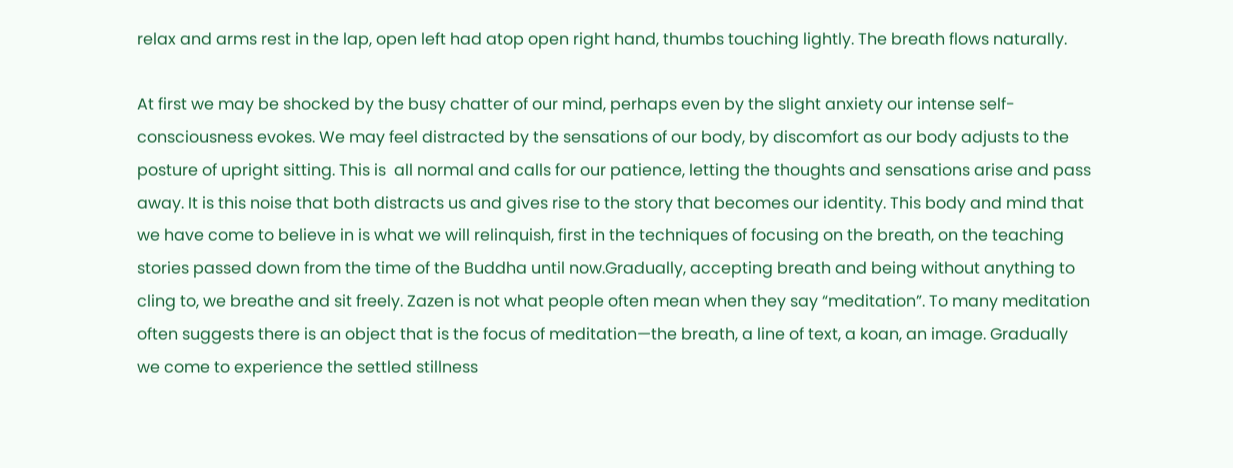relax and arms rest in the lap, open left had atop open right hand, thumbs touching lightly. The breath flows naturally.

At first we may be shocked by the busy chatter of our mind, perhaps even by the slight anxiety our intense self-consciousness evokes. We may feel distracted by the sensations of our body, by discomfort as our body adjusts to the posture of upright sitting. This is  all normal and calls for our patience, letting the thoughts and sensations arise and pass away. It is this noise that both distracts us and gives rise to the story that becomes our identity. This body and mind that we have come to believe in is what we will relinquish, first in the techniques of focusing on the breath, on the teaching stories passed down from the time of the Buddha until now.Gradually, accepting breath and being without anything to cling to, we breathe and sit freely. Zazen is not what people often mean when they say “meditation”. To many meditation often suggests there is an object that is the focus of meditation—the breath, a line of text, a koan, an image. Gradually we come to experience the settled stillness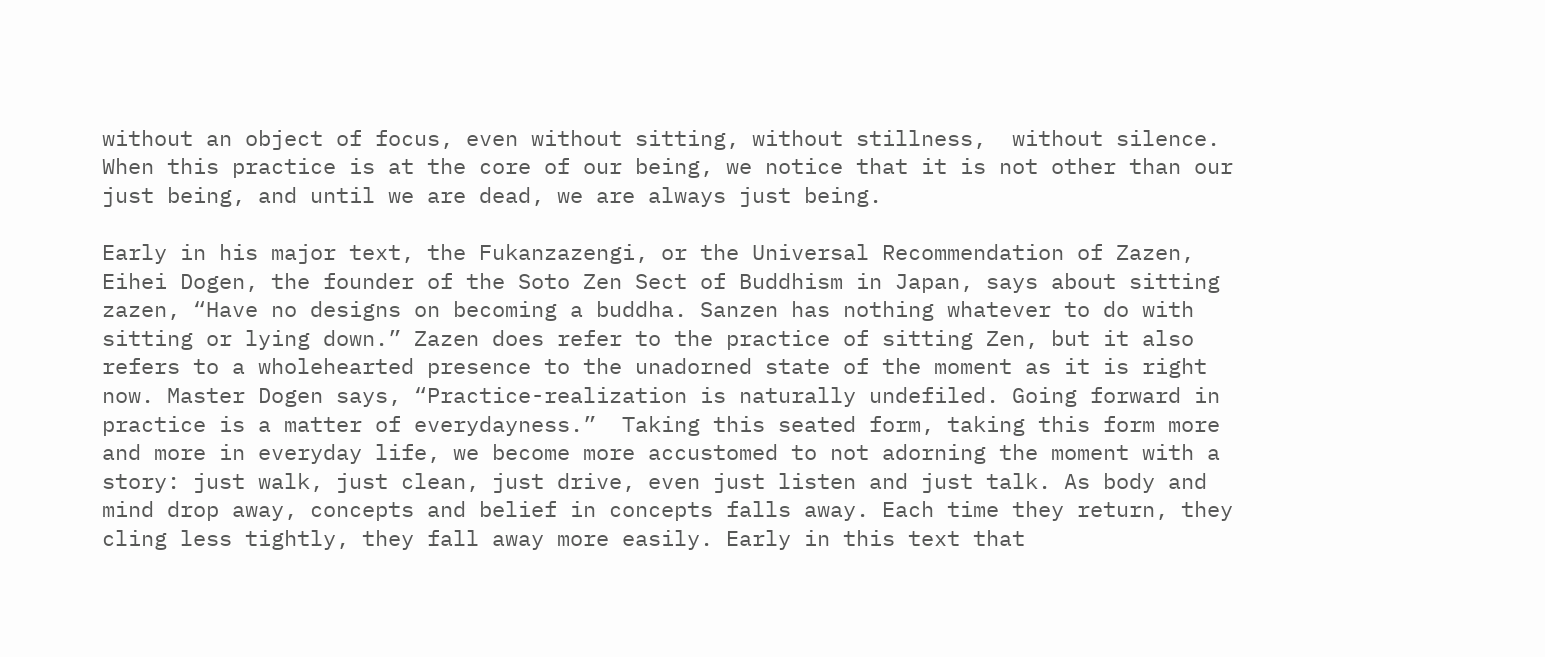without an object of focus, even without sitting, without stillness,  without silence. When this practice is at the core of our being, we notice that it is not other than our just being, and until we are dead, we are always just being.

Early in his major text, the Fukanzazengi, or the Universal Recommendation of Zazen, Eihei Dogen, the founder of the Soto Zen Sect of Buddhism in Japan, says about sitting zazen, “Have no designs on becoming a buddha. Sanzen has nothing whatever to do with sitting or lying down.” Zazen does refer to the practice of sitting Zen, but it also refers to a wholehearted presence to the unadorned state of the moment as it is right now. Master Dogen says, “Practice-realization is naturally undefiled. Going forward in practice is a matter of everydayness.”  Taking this seated form, taking this form more and more in everyday life, we become more accustomed to not adorning the moment with a story: just walk, just clean, just drive, even just listen and just talk. As body and mind drop away, concepts and belief in concepts falls away. Each time they return, they cling less tightly, they fall away more easily. Early in this text that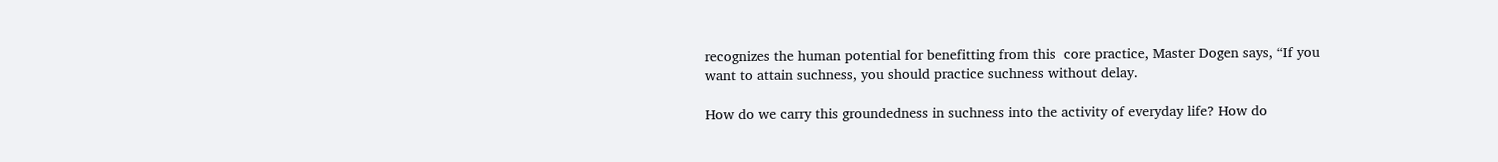recognizes the human potential for benefitting from this  core practice, Master Dogen says, “If you want to attain suchness, you should practice suchness without delay.

How do we carry this groundedness in suchness into the activity of everyday life? How do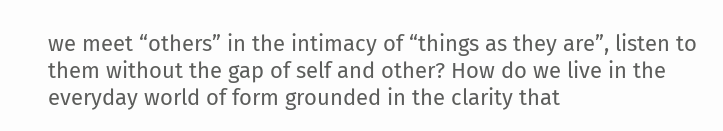we meet “others” in the intimacy of “things as they are”, listen to them without the gap of self and other? How do we live in the everyday world of form grounded in the clarity that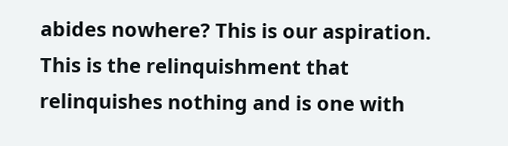abides nowhere? This is our aspiration. This is the relinquishment that relinquishes nothing and is one with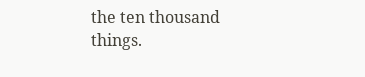the ten thousand things.